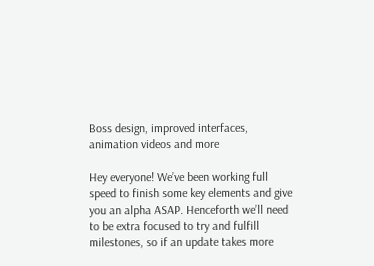Boss design, improved interfaces, animation videos and more

Hey everyone! We’ve been working full speed to finish some key elements and give you an alpha ASAP. Henceforth we’ll need to be extra focused to try and fulfill milestones, so if an update takes more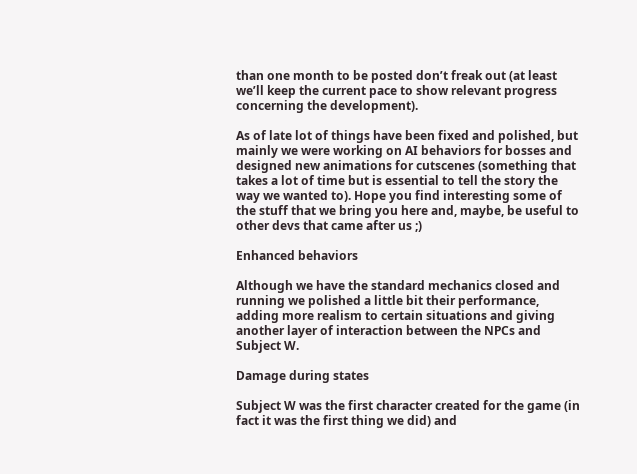than one month to be posted don’t freak out (at least we’ll keep the current pace to show relevant progress concerning the development).

As of late lot of things have been fixed and polished, but mainly we were working on AI behaviors for bosses and designed new animations for cutscenes (something that takes a lot of time but is essential to tell the story the way we wanted to). Hope you find interesting some of the stuff that we bring you here and, maybe, be useful to other devs that came after us ;)

Enhanced behaviors

Although we have the standard mechanics closed and running we polished a little bit their performance, adding more realism to certain situations and giving another layer of interaction between the NPCs and Subject W.

Damage during states

Subject W was the first character created for the game (in fact it was the first thing we did) and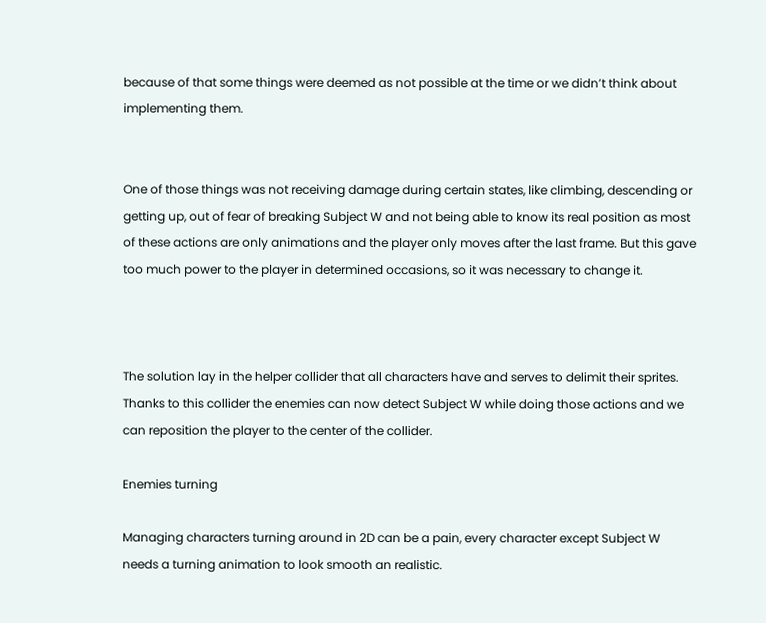because of that some things were deemed as not possible at the time or we didn’t think about implementing them.


One of those things was not receiving damage during certain states, like climbing, descending or getting up, out of fear of breaking Subject W and not being able to know its real position as most of these actions are only animations and the player only moves after the last frame. But this gave too much power to the player in determined occasions, so it was necessary to change it.



The solution lay in the helper collider that all characters have and serves to delimit their sprites. Thanks to this collider the enemies can now detect Subject W while doing those actions and we can reposition the player to the center of the collider.

Enemies turning

Managing characters turning around in 2D can be a pain, every character except Subject W needs a turning animation to look smooth an realistic.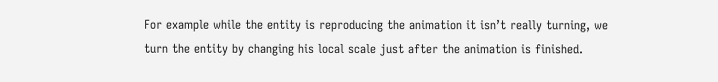For example while the entity is reproducing the animation it isn’t really turning, we turn the entity by changing his local scale just after the animation is finished.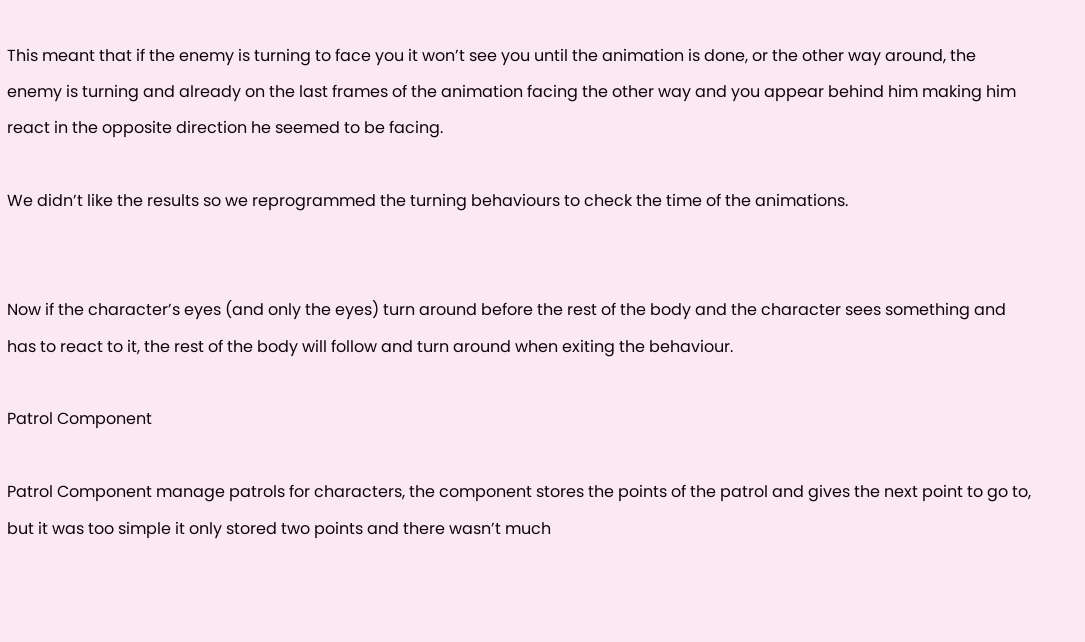This meant that if the enemy is turning to face you it won’t see you until the animation is done, or the other way around, the enemy is turning and already on the last frames of the animation facing the other way and you appear behind him making him react in the opposite direction he seemed to be facing.

We didn’t like the results so we reprogrammed the turning behaviours to check the time of the animations.


Now if the character’s eyes (and only the eyes) turn around before the rest of the body and the character sees something and has to react to it, the rest of the body will follow and turn around when exiting the behaviour.

Patrol Component

Patrol Component manage patrols for characters, the component stores the points of the patrol and gives the next point to go to, but it was too simple it only stored two points and there wasn’t much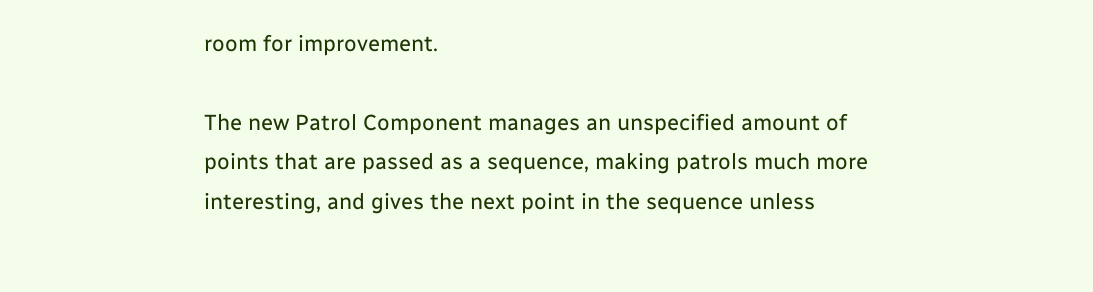room for improvement.

The new Patrol Component manages an unspecified amount of points that are passed as a sequence, making patrols much more interesting, and gives the next point in the sequence unless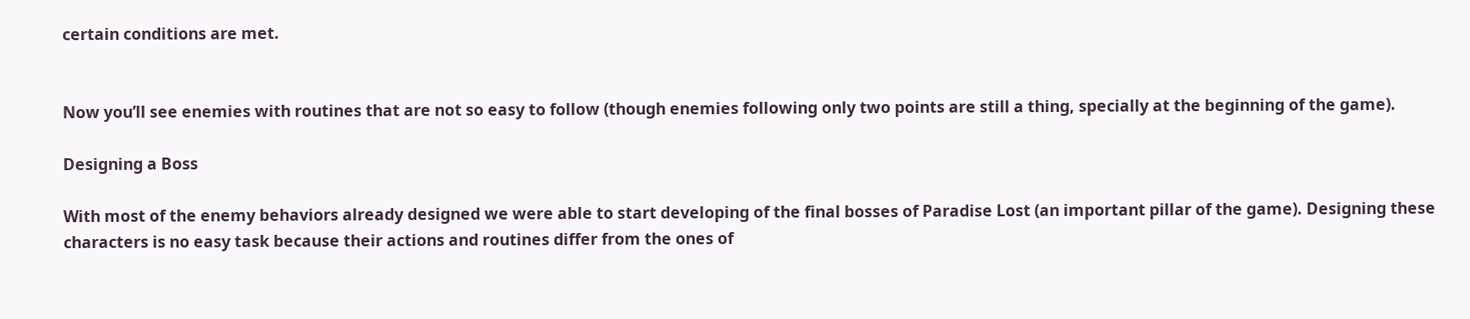certain conditions are met.


Now you’ll see enemies with routines that are not so easy to follow (though enemies following only two points are still a thing, specially at the beginning of the game).

Designing a Boss

With most of the enemy behaviors already designed we were able to start developing of the final bosses of Paradise Lost (an important pillar of the game). Designing these characters is no easy task because their actions and routines differ from the ones of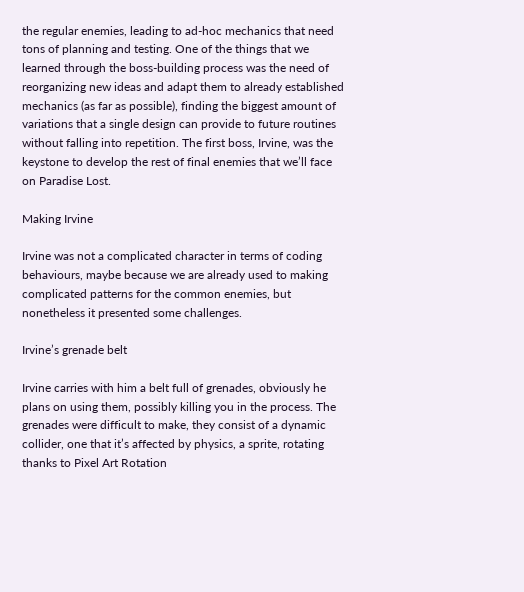the regular enemies, leading to ad-hoc mechanics that need tons of planning and testing. One of the things that we learned through the boss-building process was the need of reorganizing new ideas and adapt them to already established mechanics (as far as possible), finding the biggest amount of variations that a single design can provide to future routines without falling into repetition. The first boss, Irvine, was the keystone to develop the rest of final enemies that we’ll face on Paradise Lost.

Making Irvine

Irvine was not a complicated character in terms of coding behaviours, maybe because we are already used to making complicated patterns for the common enemies, but nonetheless it presented some challenges.

Irvine’s grenade belt

Irvine carries with him a belt full of grenades, obviously he plans on using them, possibly killing you in the process. The grenades were difficult to make, they consist of a dynamic collider, one that it’s affected by physics, a sprite, rotating thanks to Pixel Art Rotation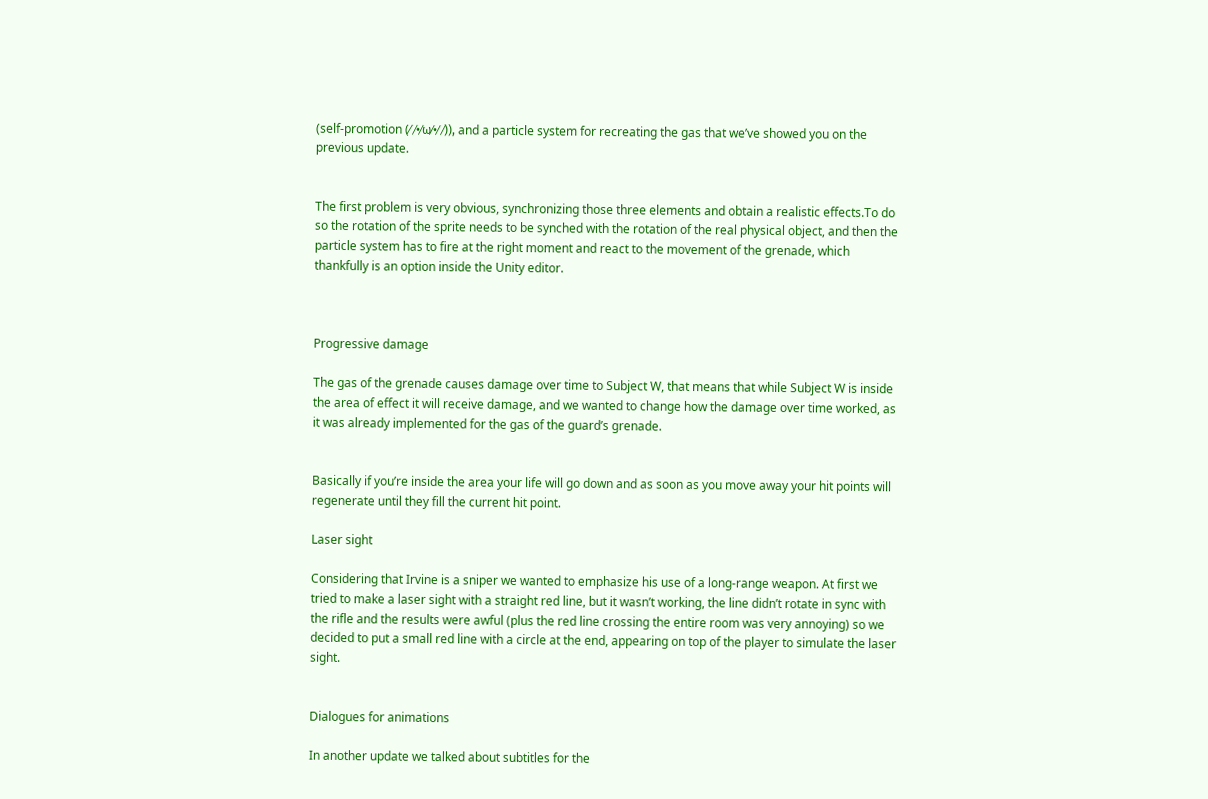(self-promotion (⁄ ⁄•⁄ω⁄•⁄ ⁄)), and a particle system for recreating the gas that we’ve showed you on the previous update.


The first problem is very obvious, synchronizing those three elements and obtain a realistic effects.To do so the rotation of the sprite needs to be synched with the rotation of the real physical object, and then the particle system has to fire at the right moment and react to the movement of the grenade, which thankfully is an option inside the Unity editor.



Progressive damage

The gas of the grenade causes damage over time to Subject W, that means that while Subject W is inside the area of effect it will receive damage, and we wanted to change how the damage over time worked, as it was already implemented for the gas of the guard’s grenade.


Basically if you’re inside the area your life will go down and as soon as you move away your hit points will regenerate until they fill the current hit point.

Laser sight

Considering that Irvine is a sniper we wanted to emphasize his use of a long-range weapon. At first we tried to make a laser sight with a straight red line, but it wasn’t working, the line didn’t rotate in sync with the rifle and the results were awful (plus the red line crossing the entire room was very annoying) so we decided to put a small red line with a circle at the end, appearing on top of the player to simulate the laser sight.


Dialogues for animations

In another update we talked about subtitles for the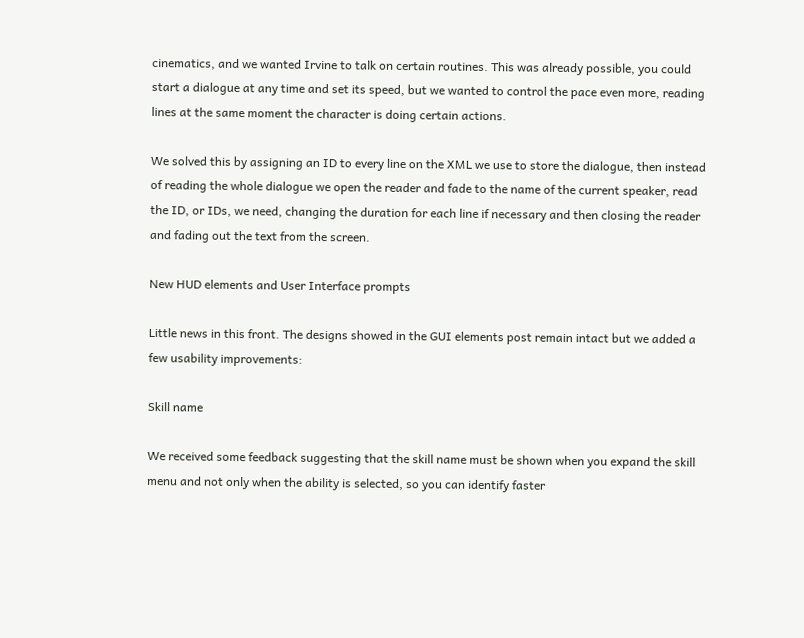cinematics, and we wanted Irvine to talk on certain routines. This was already possible, you could start a dialogue at any time and set its speed, but we wanted to control the pace even more, reading lines at the same moment the character is doing certain actions.

We solved this by assigning an ID to every line on the XML we use to store the dialogue, then instead of reading the whole dialogue we open the reader and fade to the name of the current speaker, read the ID, or IDs, we need, changing the duration for each line if necessary and then closing the reader and fading out the text from the screen.

New HUD elements and User Interface prompts

Little news in this front. The designs showed in the GUI elements post remain intact but we added a few usability improvements:

Skill name

We received some feedback suggesting that the skill name must be shown when you expand the skill menu and not only when the ability is selected, so you can identify faster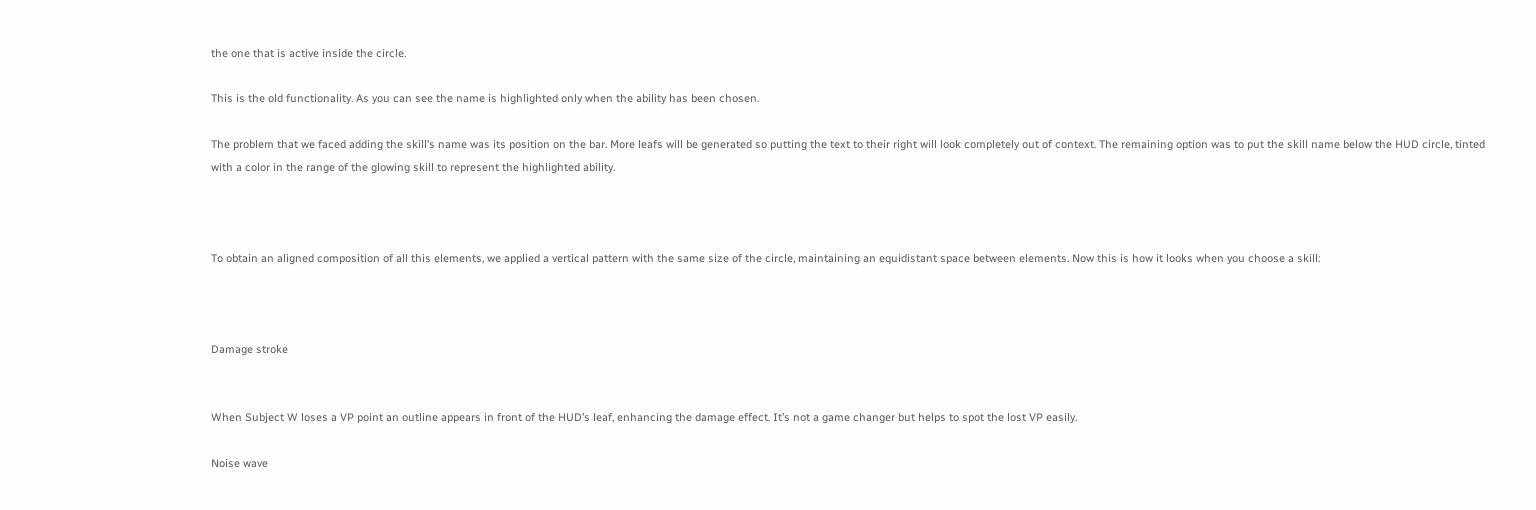the one that is active inside the circle.

This is the old functionality. As you can see the name is highlighted only when the ability has been chosen.

The problem that we faced adding the skill’s name was its position on the bar. More leafs will be generated so putting the text to their right will look completely out of context. The remaining option was to put the skill name below the HUD circle, tinted with a color in the range of the glowing skill to represent the highlighted ability.



To obtain an aligned composition of all this elements, we applied a vertical pattern with the same size of the circle, maintaining an equidistant space between elements. Now this is how it looks when you choose a skill:



Damage stroke


When Subject W loses a VP point an outline appears in front of the HUD’s leaf, enhancing the damage effect. It’s not a game changer but helps to spot the lost VP easily.

Noise wave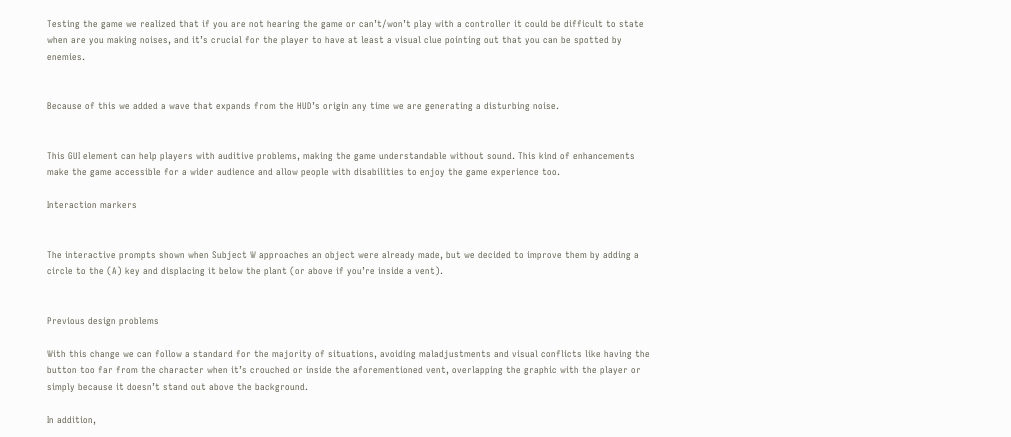Testing the game we realized that if you are not hearing the game or can’t/won’t play with a controller it could be difficult to state when are you making noises, and it’s crucial for the player to have at least a visual clue pointing out that you can be spotted by enemies.


Because of this we added a wave that expands from the HUD’s origin any time we are generating a disturbing noise.


This GUI element can help players with auditive problems, making the game understandable without sound. This kind of enhancements make the game accessible for a wider audience and allow people with disabilities to enjoy the game experience too.

Interaction markers


The interactive prompts shown when Subject W approaches an object were already made, but we decided to improve them by adding a circle to the (A) key and displacing it below the plant (or above if you’re inside a vent).


Previous design problems

With this change we can follow a standard for the majority of situations, avoiding maladjustments and visual conflicts like having the button too far from the character when it’s crouched or inside the aforementioned vent, overlapping the graphic with the player or simply because it doesn’t stand out above the background.

In addition,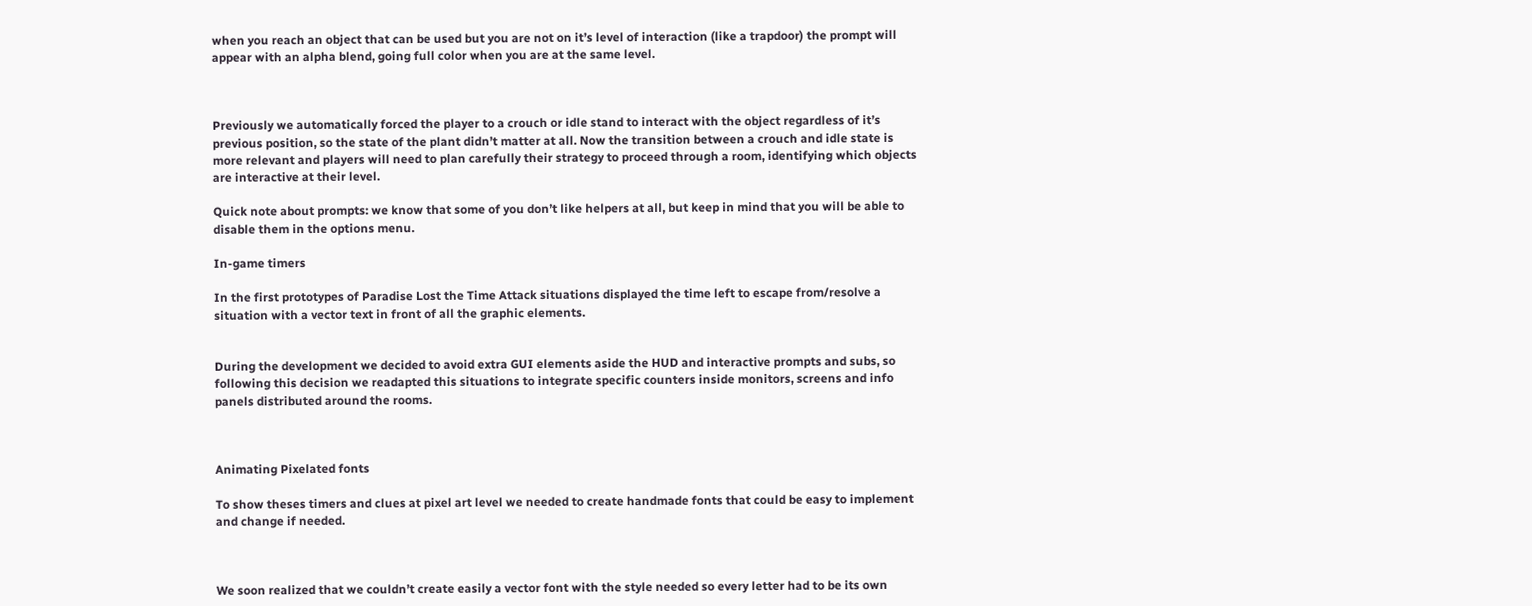when you reach an object that can be used but you are not on it’s level of interaction (like a trapdoor) the prompt will appear with an alpha blend, going full color when you are at the same level.



Previously we automatically forced the player to a crouch or idle stand to interact with the object regardless of it’s previous position, so the state of the plant didn’t matter at all. Now the transition between a crouch and idle state is more relevant and players will need to plan carefully their strategy to proceed through a room, identifying which objects are interactive at their level.

Quick note about prompts: we know that some of you don’t like helpers at all, but keep in mind that you will be able to disable them in the options menu.

In-game timers

In the first prototypes of Paradise Lost the Time Attack situations displayed the time left to escape from/resolve a situation with a vector text in front of all the graphic elements.


During the development we decided to avoid extra GUI elements aside the HUD and interactive prompts and subs, so following this decision we readapted this situations to integrate specific counters inside monitors, screens and info panels distributed around the rooms.



Animating Pixelated fonts

To show theses timers and clues at pixel art level we needed to create handmade fonts that could be easy to implement and change if needed.



We soon realized that we couldn’t create easily a vector font with the style needed so every letter had to be its own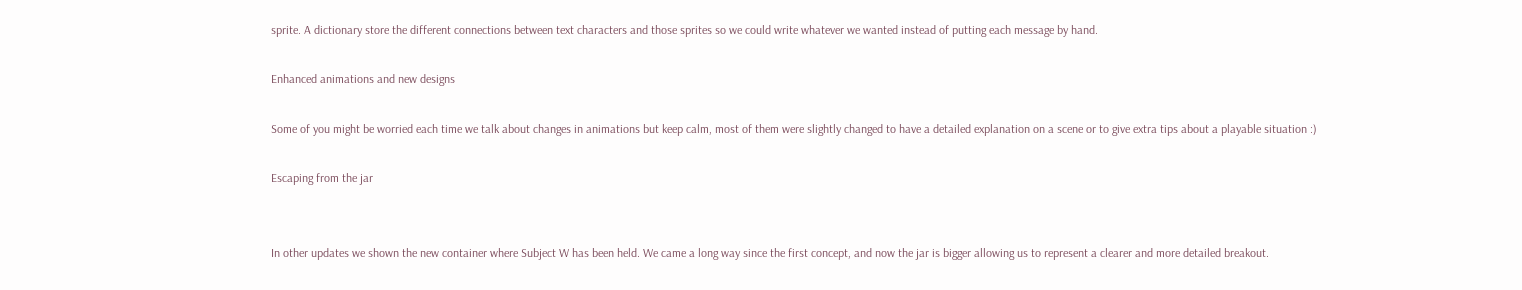sprite. A dictionary store the different connections between text characters and those sprites so we could write whatever we wanted instead of putting each message by hand.

Enhanced animations and new designs

Some of you might be worried each time we talk about changes in animations but keep calm, most of them were slightly changed to have a detailed explanation on a scene or to give extra tips about a playable situation :)

Escaping from the jar


In other updates we shown the new container where Subject W has been held. We came a long way since the first concept, and now the jar is bigger allowing us to represent a clearer and more detailed breakout.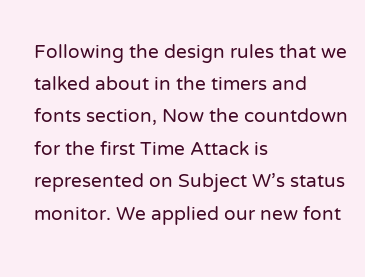Following the design rules that we talked about in the timers and fonts section, Now the countdown for the first Time Attack is represented on Subject W’s status monitor. We applied our new font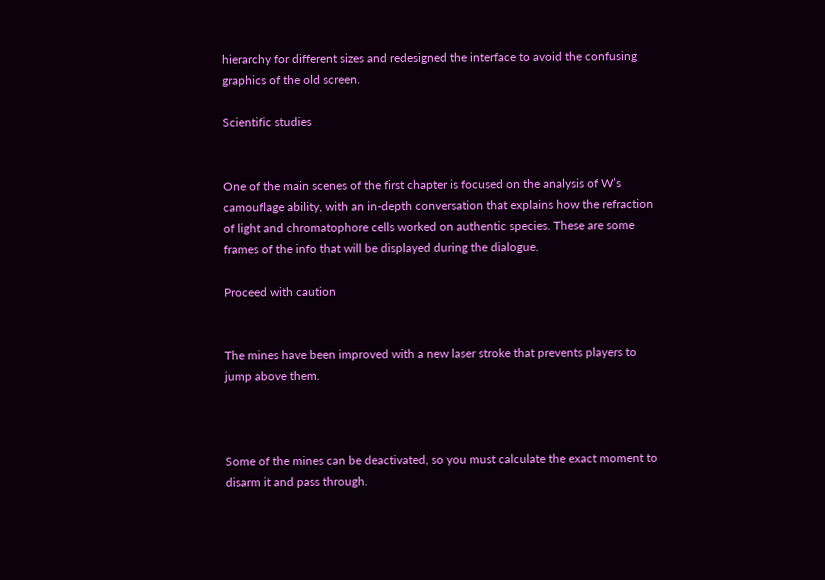hierarchy for different sizes and redesigned the interface to avoid the confusing graphics of the old screen.

Scientific studies


One of the main scenes of the first chapter is focused on the analysis of W’s camouflage ability, with an in-depth conversation that explains how the refraction of light and chromatophore cells worked on authentic species. These are some frames of the info that will be displayed during the dialogue.

Proceed with caution


The mines have been improved with a new laser stroke that prevents players to jump above them.



Some of the mines can be deactivated, so you must calculate the exact moment to disarm it and pass through.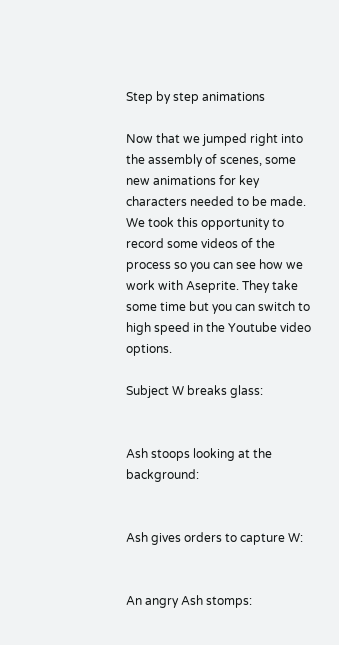Step by step animations

Now that we jumped right into the assembly of scenes, some new animations for key characters needed to be made. We took this opportunity to record some videos of the process so you can see how we work with Aseprite. They take some time but you can switch to high speed in the Youtube video options.

Subject W breaks glass:


Ash stoops looking at the background:


Ash gives orders to capture W:


An angry Ash stomps: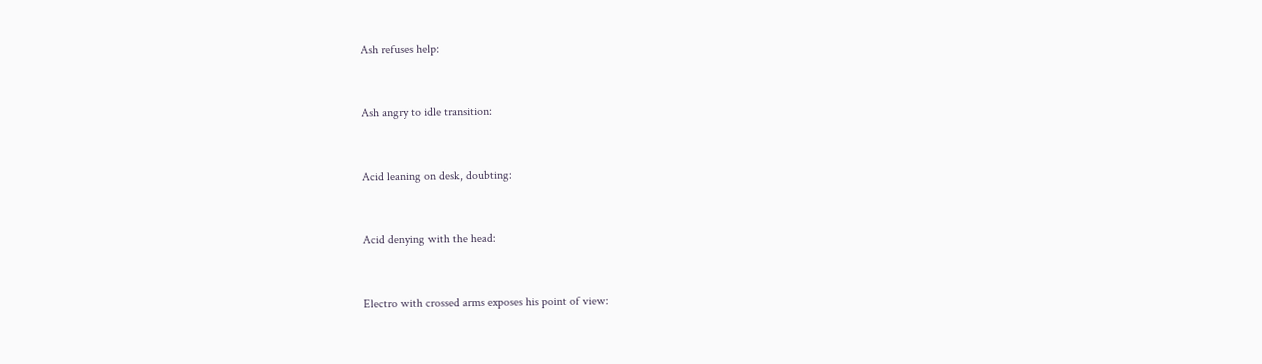Ash refuses help:


Ash angry to idle transition:


Acid leaning on desk, doubting:


Acid denying with the head:


Electro with crossed arms exposes his point of view: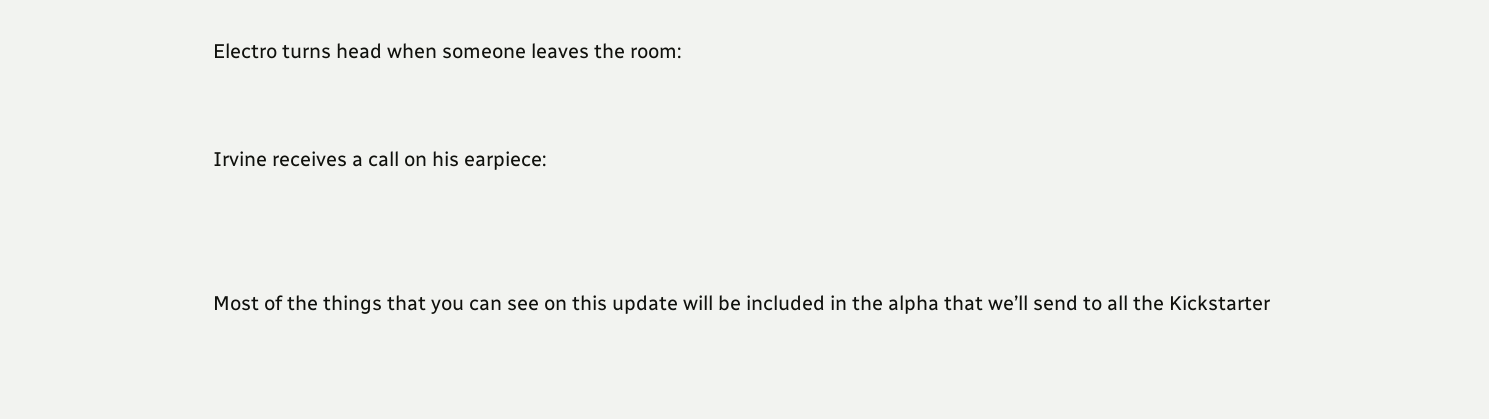Electro turns head when someone leaves the room:


Irvine receives a call on his earpiece:



Most of the things that you can see on this update will be included in the alpha that we’ll send to all the Kickstarter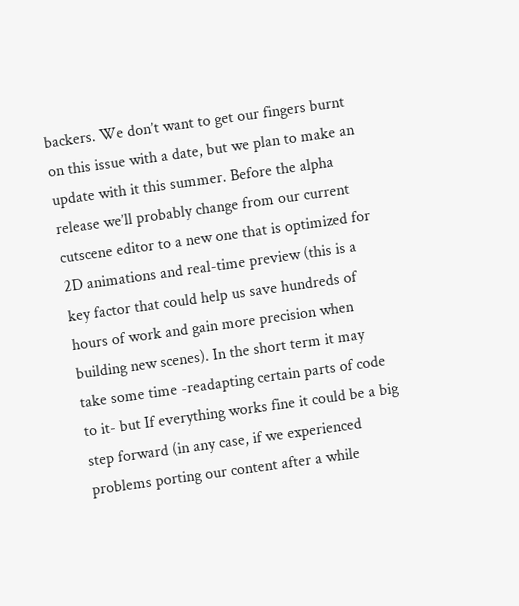backers. We don’t want to get our fingers burnt on this issue with a date, but we plan to make an update with it this summer. Before the alpha release we’ll probably change from our current cutscene editor to a new one that is optimized for 2D animations and real-time preview (this is a key factor that could help us save hundreds of hours of work and gain more precision when building new scenes). In the short term it may take some time -readapting certain parts of code to it- but If everything works fine it could be a big step forward (in any case, if we experienced problems porting our content after a while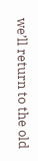we’ll return to the old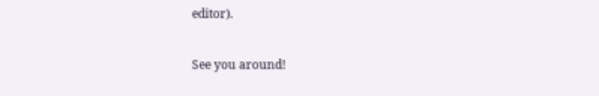editor).

See you around!